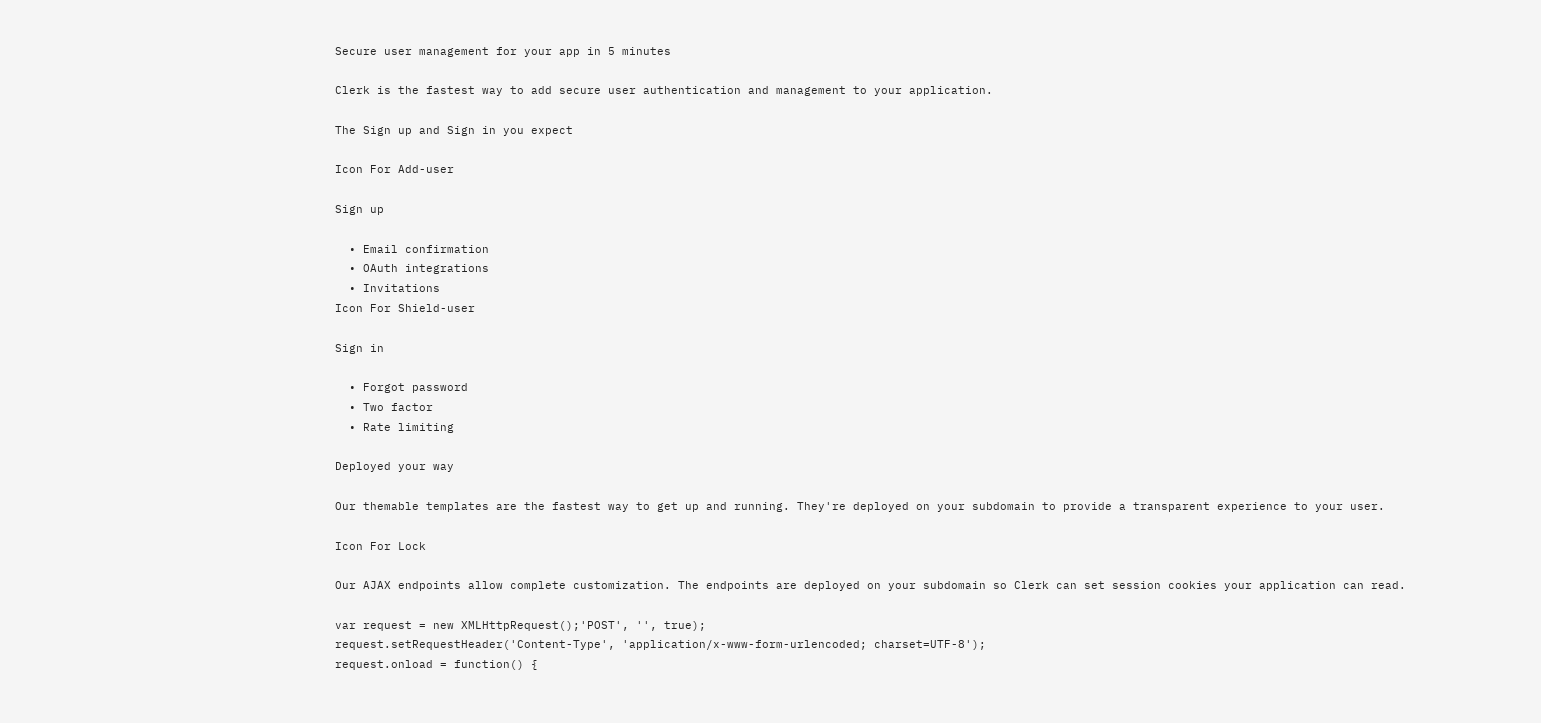Secure user management for your app in 5 minutes

Clerk is the fastest way to add secure user authentication and management to your application.

The Sign up and Sign in you expect

Icon For Add-user

Sign up

  • Email confirmation
  • OAuth integrations
  • Invitations
Icon For Shield-user

Sign in

  • Forgot password
  • Two factor
  • Rate limiting

Deployed your way

Our themable templates are the fastest way to get up and running. They're deployed on your subdomain to provide a transparent experience to your user.

Icon For Lock

Our AJAX endpoints allow complete customization. The endpoints are deployed on your subdomain so Clerk can set session cookies your application can read.

var request = new XMLHttpRequest();'POST', '', true);
request.setRequestHeader('Content-Type', 'application/x-www-form-urlencoded; charset=UTF-8');
request.onload = function() {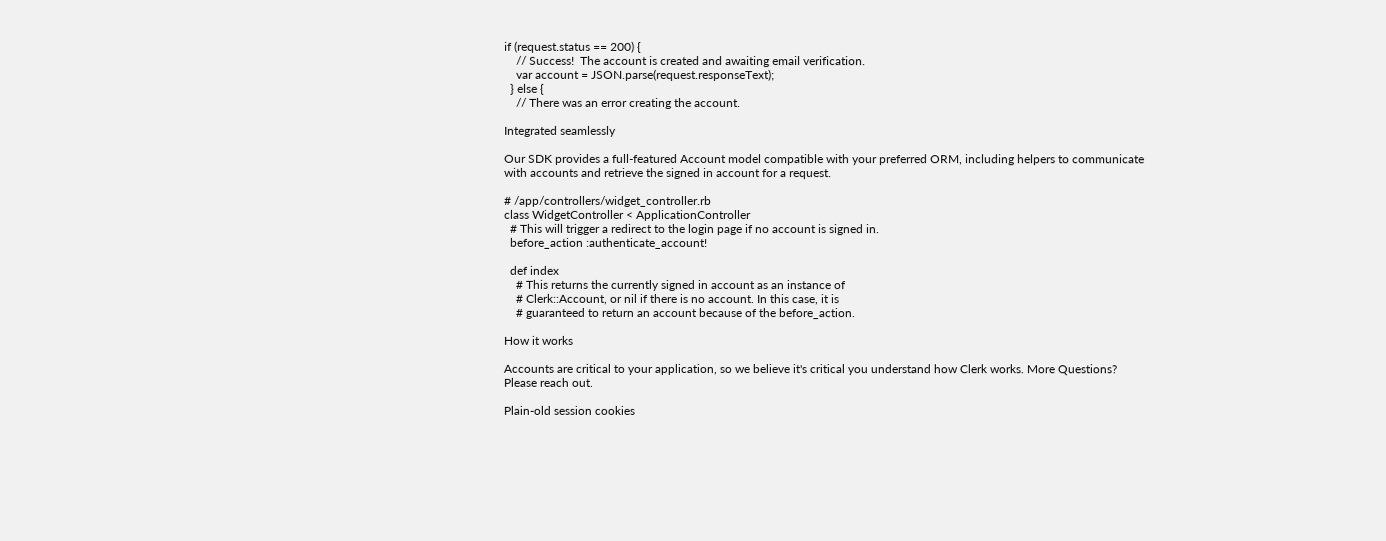if (request.status == 200) {
    // Success!  The account is created and awaiting email verification.
    var account = JSON.parse(request.responseText);
  } else {
    // There was an error creating the account.

Integrated seamlessly

Our SDK provides a full-featured Account model compatible with your preferred ORM, including helpers to communicate with accounts and retrieve the signed in account for a request.

# /app/controllers/widget_controller.rb
class WidgetController < ApplicationController
  # This will trigger a redirect to the login page if no account is signed in.
  before_action :authenticate_account!

  def index
    # This returns the currently signed in account as an instance of
    # Clerk::Account, or nil if there is no account. In this case, it is
    # guaranteed to return an account because of the before_action.

How it works

Accounts are critical to your application, so we believe it's critical you understand how Clerk works. More Questions? Please reach out.

Plain-old session cookies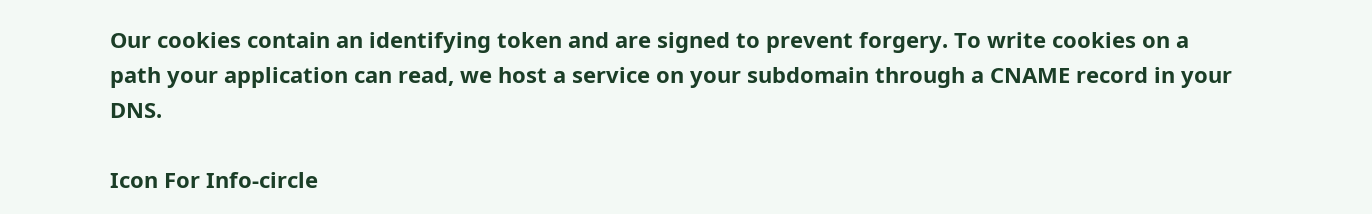Our cookies contain an identifying token and are signed to prevent forgery. To write cookies on a path your application can read, we host a service on your subdomain through a CNAME record in your DNS.

Icon For Info-circle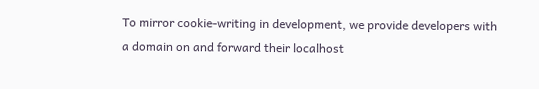To mirror cookie-writing in development, we provide developers with a domain on and forward their localhost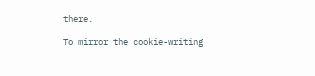there.

To mirror the cookie-writing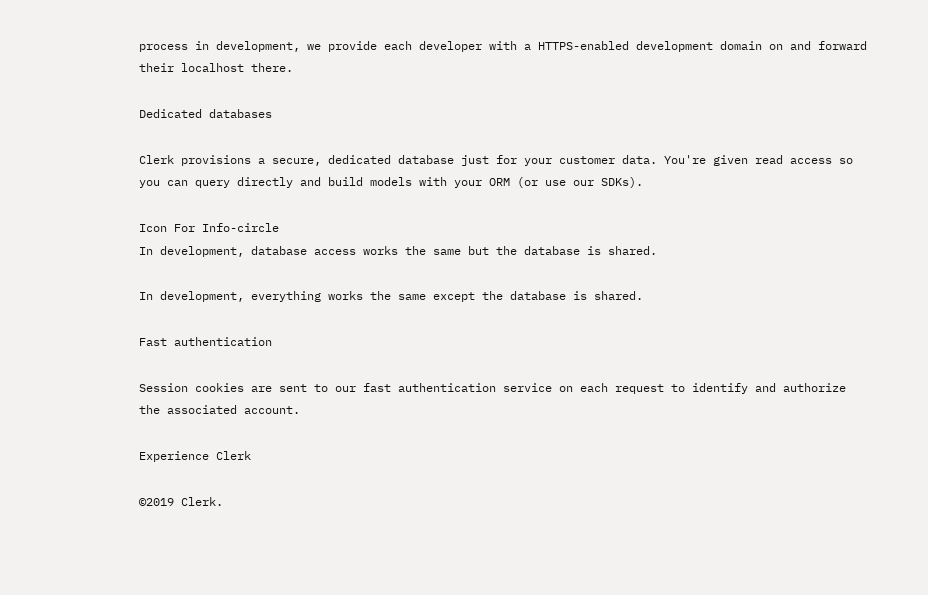process in development, we provide each developer with a HTTPS-enabled development domain on and forward their localhost there.

Dedicated databases

Clerk provisions a secure, dedicated database just for your customer data. You're given read access so you can query directly and build models with your ORM (or use our SDKs).

Icon For Info-circle
In development, database access works the same but the database is shared.

In development, everything works the same except the database is shared.

Fast authentication

Session cookies are sent to our fast authentication service on each request to identify and authorize the associated account.

Experience Clerk

©2019 Clerk.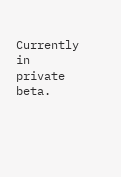Currently in private beta.